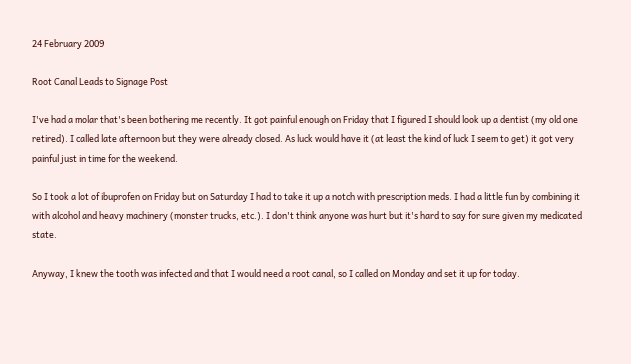24 February 2009

Root Canal Leads to Signage Post

I've had a molar that's been bothering me recently. It got painful enough on Friday that I figured I should look up a dentist (my old one retired). I called late afternoon but they were already closed. As luck would have it (at least the kind of luck I seem to get) it got very painful just in time for the weekend.

So I took a lot of ibuprofen on Friday but on Saturday I had to take it up a notch with prescription meds. I had a little fun by combining it with alcohol and heavy machinery (monster trucks, etc.). I don't think anyone was hurt but it's hard to say for sure given my medicated state.

Anyway, I knew the tooth was infected and that I would need a root canal, so I called on Monday and set it up for today.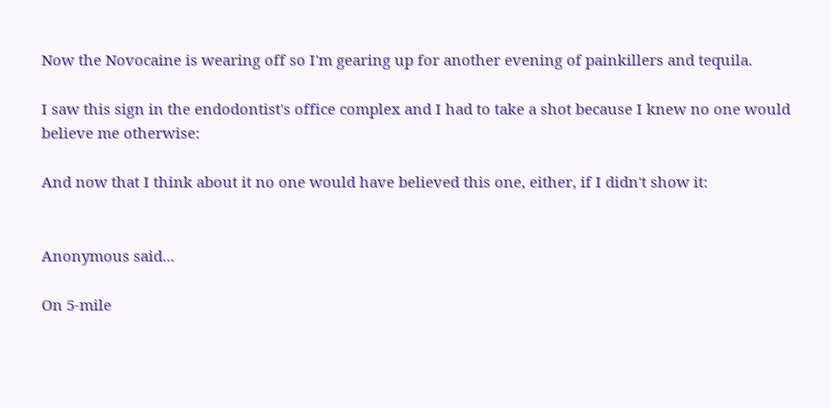Now the Novocaine is wearing off so I'm gearing up for another evening of painkillers and tequila.

I saw this sign in the endodontist's office complex and I had to take a shot because I knew no one would believe me otherwise:

And now that I think about it no one would have believed this one, either, if I didn't show it:


Anonymous said...

On 5-mile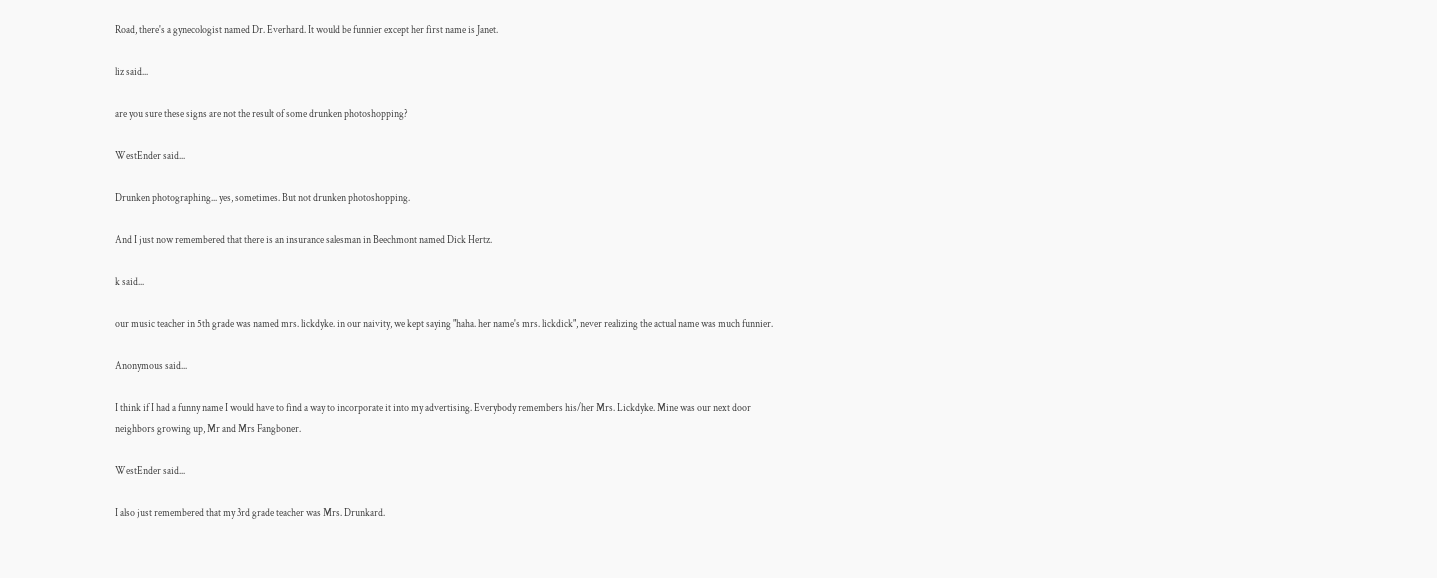Road, there's a gynecologist named Dr. Everhard. It would be funnier except her first name is Janet.

liz said...

are you sure these signs are not the result of some drunken photoshopping?

WestEnder said...

Drunken photographing... yes, sometimes. But not drunken photoshopping.

And I just now remembered that there is an insurance salesman in Beechmont named Dick Hertz.

k said...

our music teacher in 5th grade was named mrs. lickdyke. in our naivity, we kept saying "haha. her name's mrs. lickdick", never realizing the actual name was much funnier.

Anonymous said...

I think if I had a funny name I would have to find a way to incorporate it into my advertising. Everybody remembers his/her Mrs. Lickdyke. Mine was our next door neighbors growing up, Mr and Mrs Fangboner.

WestEnder said...

I also just remembered that my 3rd grade teacher was Mrs. Drunkard.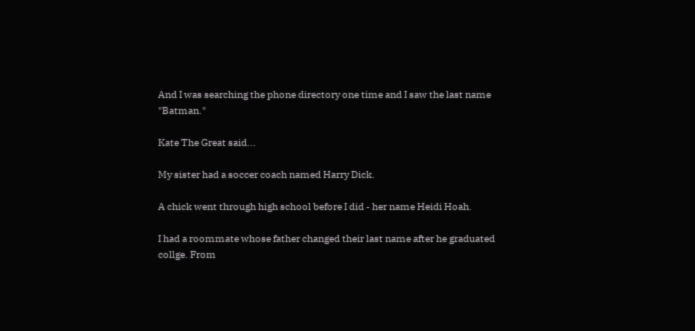And I was searching the phone directory one time and I saw the last name "Batman."

Kate The Great said...

My sister had a soccer coach named Harry Dick.

A chick went through high school before I did - her name Heidi Hoah.

I had a roommate whose father changed their last name after he graduated collge. From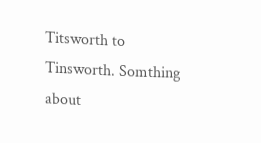Titsworth to Tinsworth. Somthing about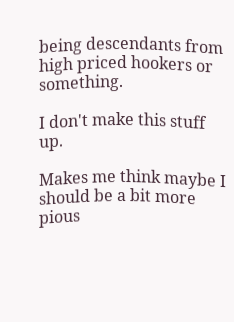being descendants from high priced hookers or something.

I don't make this stuff up.

Makes me think maybe I should be a bit more pious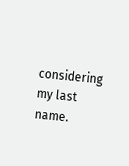considering my last name.